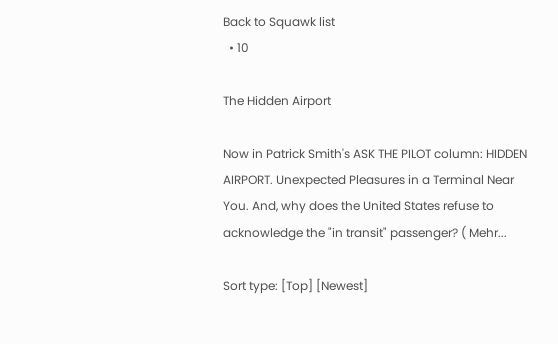Back to Squawk list
  • 10

The Hidden Airport

Now in Patrick Smith's ASK THE PILOT column: HIDDEN AIRPORT. Unexpected Pleasures in a Terminal Near You. And, why does the United States refuse to acknowledge the "in transit" passenger? ( Mehr...

Sort type: [Top] [Newest]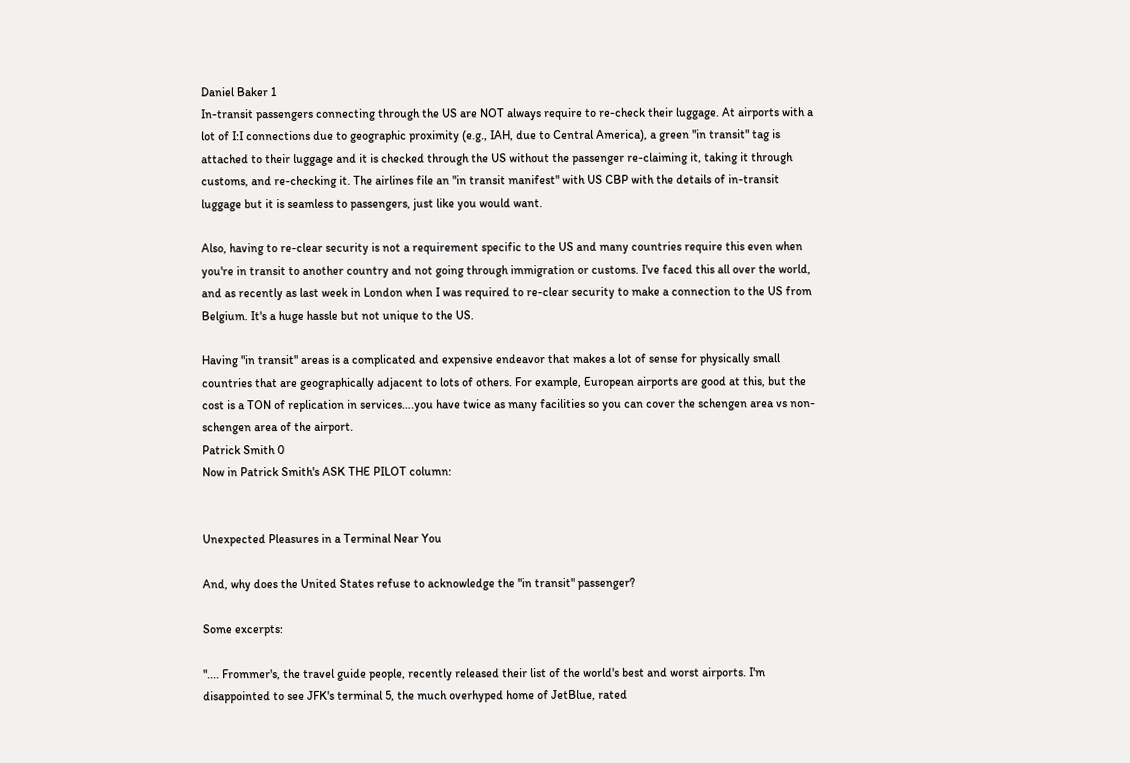Daniel Baker 1
In-transit passengers connecting through the US are NOT always require to re-check their luggage. At airports with a lot of I:I connections due to geographic proximity (e.g., IAH, due to Central America), a green "in transit" tag is attached to their luggage and it is checked through the US without the passenger re-claiming it, taking it through customs, and re-checking it. The airlines file an "in transit manifest" with US CBP with the details of in-transit luggage but it is seamless to passengers, just like you would want.

Also, having to re-clear security is not a requirement specific to the US and many countries require this even when you're in transit to another country and not going through immigration or customs. I've faced this all over the world, and as recently as last week in London when I was required to re-clear security to make a connection to the US from Belgium. It's a huge hassle but not unique to the US.

Having "in transit" areas is a complicated and expensive endeavor that makes a lot of sense for physically small countries that are geographically adjacent to lots of others. For example, European airports are good at this, but the cost is a TON of replication in services….you have twice as many facilities so you can cover the schengen area vs non-schengen area of the airport.
Patrick Smith 0
Now in Patrick Smith's ASK THE PILOT column:


Unexpected Pleasures in a Terminal Near You

And, why does the United States refuse to acknowledge the "in transit" passenger?

Some excerpts:

".... Frommer's, the travel guide people, recently released their list of the world's best and worst airports. I'm disappointed to see JFK's terminal 5, the much overhyped home of JetBlue, rated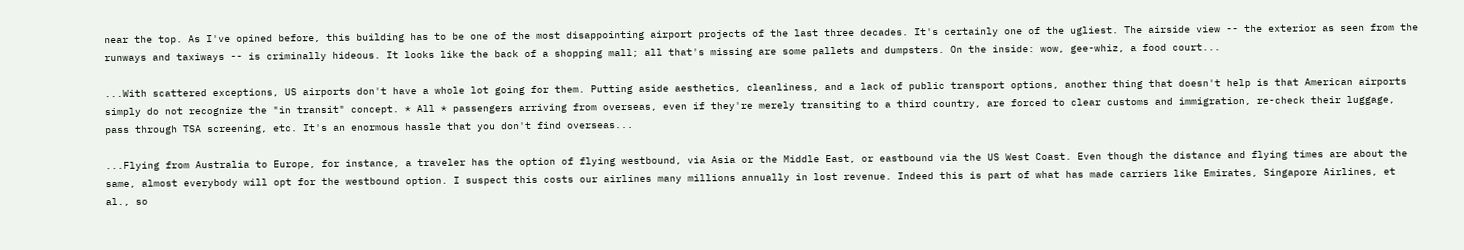near the top. As I've opined before, this building has to be one of the most disappointing airport projects of the last three decades. It's certainly one of the ugliest. The airside view -- the exterior as seen from the runways and taxiways -- is criminally hideous. It looks like the back of a shopping mall; all that's missing are some pallets and dumpsters. On the inside: wow, gee-whiz, a food court...

...With scattered exceptions, US airports don't have a whole lot going for them. Putting aside aesthetics, cleanliness, and a lack of public transport options, another thing that doesn't help is that American airports simply do not recognize the "in transit" concept. * All * passengers arriving from overseas, even if they're merely transiting to a third country, are forced to clear customs and immigration, re-check their luggage, pass through TSA screening, etc. It's an enormous hassle that you don't find overseas...

...Flying from Australia to Europe, for instance, a traveler has the option of flying westbound, via Asia or the Middle East, or eastbound via the US West Coast. Even though the distance and flying times are about the same, almost everybody will opt for the westbound option. I suspect this costs our airlines many millions annually in lost revenue. Indeed this is part of what has made carriers like Emirates, Singapore Airlines, et al., so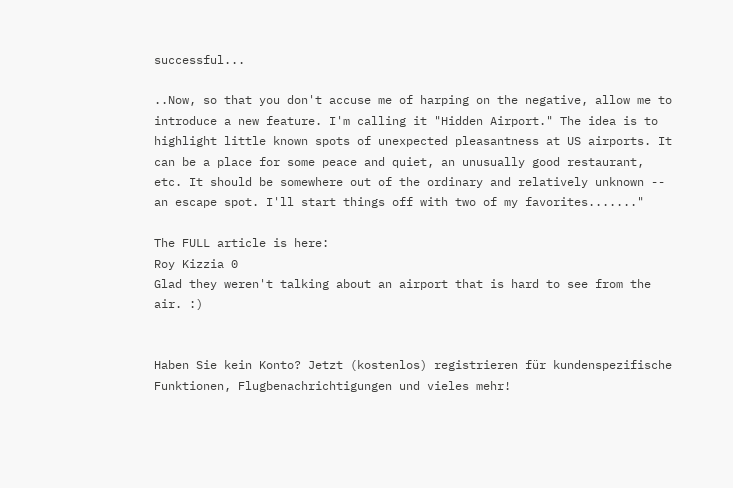successful...

..Now, so that you don't accuse me of harping on the negative, allow me to introduce a new feature. I'm calling it "Hidden Airport." The idea is to highlight little known spots of unexpected pleasantness at US airports. It can be a place for some peace and quiet, an unusually good restaurant, etc. It should be somewhere out of the ordinary and relatively unknown -- an escape spot. I'll start things off with two of my favorites......."

The FULL article is here:
Roy Kizzia 0
Glad they weren't talking about an airport that is hard to see from the air. :)


Haben Sie kein Konto? Jetzt (kostenlos) registrieren für kundenspezifische Funktionen, Flugbenachrichtigungen und vieles mehr!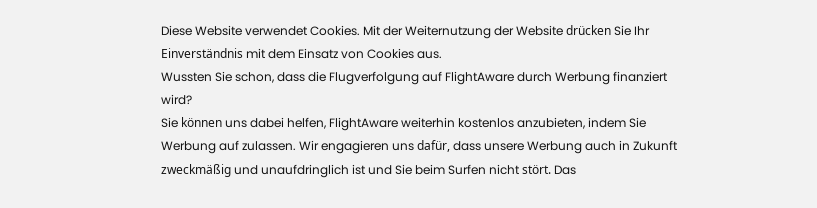Diese Website verwendet Cookies. Mit der Weiternutzung der Website drücken Sie Ihr Einverständnis mit dem Einsatz von Cookies aus.
Wussten Sie schon, dass die Flugverfolgung auf FlightAware durch Werbung finanziert wird?
Sie können uns dabei helfen, FlightAware weiterhin kostenlos anzubieten, indem Sie Werbung auf zulassen. Wir engagieren uns dafür, dass unsere Werbung auch in Zukunft zweckmäßig und unaufdringlich ist und Sie beim Surfen nicht stört. Das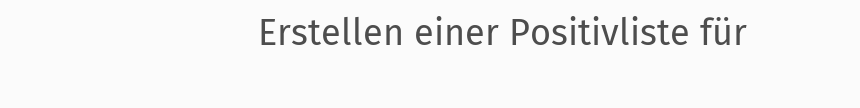Erstellen einer Positivliste für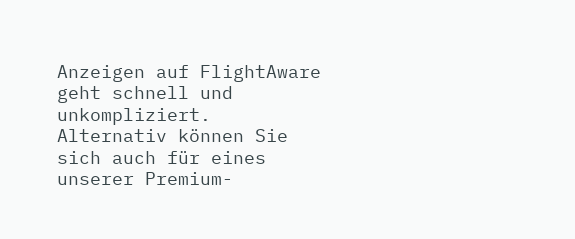Anzeigen auf FlightAware geht schnell und unkompliziert. Alternativ können Sie sich auch für eines unserer Premium-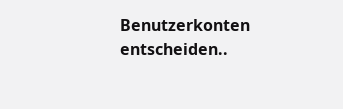Benutzerkonten entscheiden..